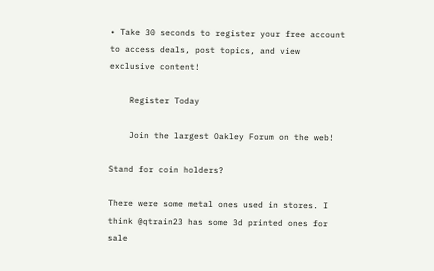• Take 30 seconds to register your free account to access deals, post topics, and view exclusive content!

    Register Today

    Join the largest Oakley Forum on the web!

Stand for coin holders?

There were some metal ones used in stores. I think @qtrain23 has some 3d printed ones for sale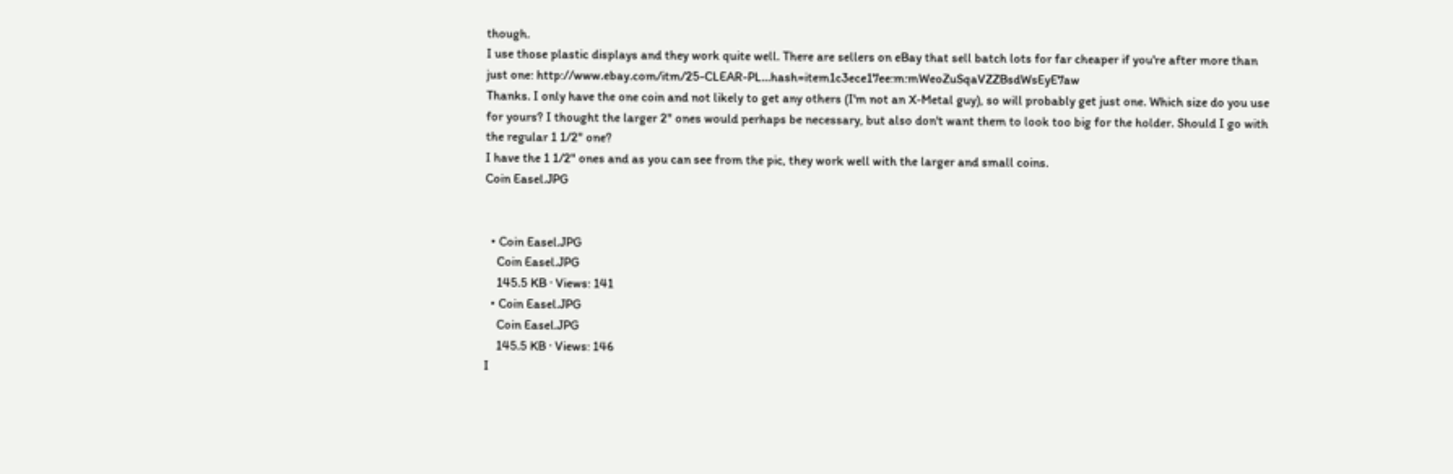though.
I use those plastic displays and they work quite well. There are sellers on eBay that sell batch lots for far cheaper if you're after more than just one: http://www.ebay.com/itm/25-CLEAR-PL...hash=item1c3ece17ee:m:mWeoZuSqaVZZBsdWsEyE7aw
Thanks. I only have the one coin and not likely to get any others (I'm not an X-Metal guy), so will probably get just one. Which size do you use for yours? I thought the larger 2" ones would perhaps be necessary, but also don't want them to look too big for the holder. Should I go with the regular 1 1/2" one?
I have the 1 1/2" ones and as you can see from the pic, they work well with the larger and small coins.
Coin Easel.JPG


  • Coin Easel.JPG
    Coin Easel.JPG
    145.5 KB · Views: 141
  • Coin Easel.JPG
    Coin Easel.JPG
    145.5 KB · Views: 146
I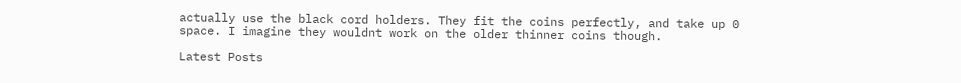actually use the black cord holders. They fit the coins perfectly, and take up 0 space. I imagine they wouldnt work on the older thinner coins though.

Latest Posts